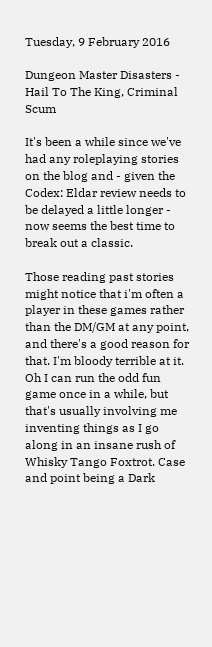Tuesday, 9 February 2016

Dungeon Master Disasters - Hail To The King, Criminal Scum

It's been a while since we've had any roleplaying stories on the blog and - given the Codex: Eldar review needs to be delayed a little longer - now seems the best time to break out a classic.

Those reading past stories might notice that i'm often a player in these games rather than the DM/GM at any point, and there's a good reason for that. I'm bloody terrible at it. Oh I can run the odd fun game once in a while, but that's usually involving me inventing things as I go along in an insane rush of Whisky Tango Foxtrot. Case and point being a Dark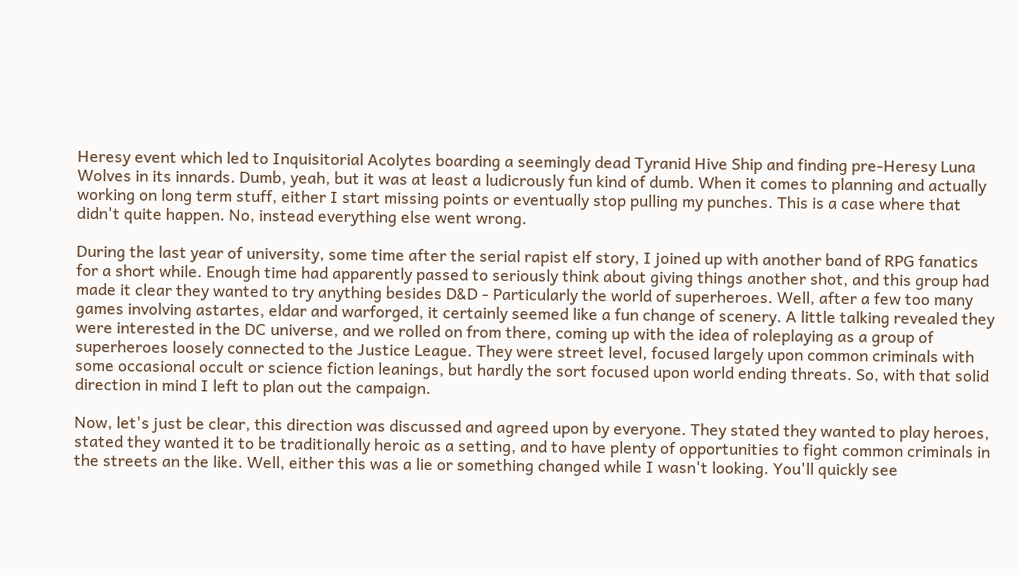Heresy event which led to Inquisitorial Acolytes boarding a seemingly dead Tyranid Hive Ship and finding pre-Heresy Luna Wolves in its innards. Dumb, yeah, but it was at least a ludicrously fun kind of dumb. When it comes to planning and actually working on long term stuff, either I start missing points or eventually stop pulling my punches. This is a case where that didn't quite happen. No, instead everything else went wrong.

During the last year of university, some time after the serial rapist elf story, I joined up with another band of RPG fanatics for a short while. Enough time had apparently passed to seriously think about giving things another shot, and this group had made it clear they wanted to try anything besides D&D - Particularly the world of superheroes. Well, after a few too many games involving astartes, eldar and warforged, it certainly seemed like a fun change of scenery. A little talking revealed they were interested in the DC universe, and we rolled on from there, coming up with the idea of roleplaying as a group of superheroes loosely connected to the Justice League. They were street level, focused largely upon common criminals with some occasional occult or science fiction leanings, but hardly the sort focused upon world ending threats. So, with that solid direction in mind I left to plan out the campaign.

Now, let's just be clear, this direction was discussed and agreed upon by everyone. They stated they wanted to play heroes, stated they wanted it to be traditionally heroic as a setting, and to have plenty of opportunities to fight common criminals in the streets an the like. Well, either this was a lie or something changed while I wasn't looking. You'll quickly see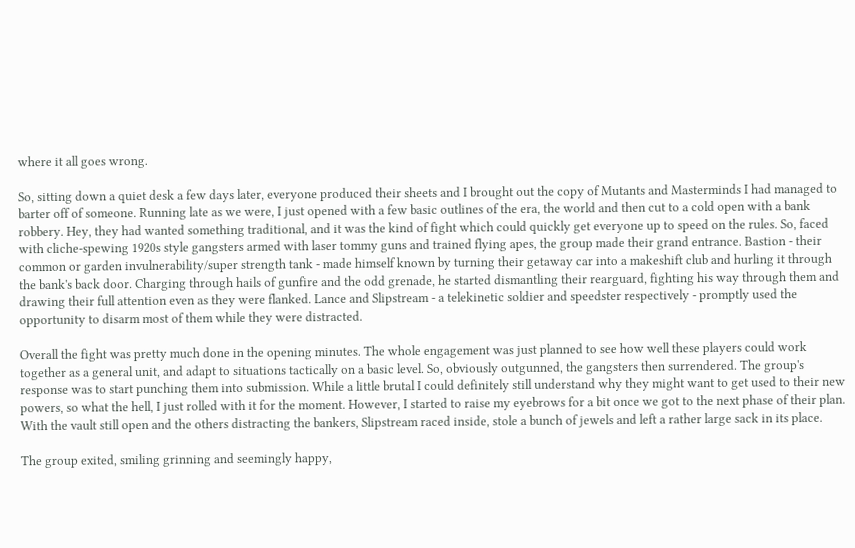where it all goes wrong.

So, sitting down a quiet desk a few days later, everyone produced their sheets and I brought out the copy of Mutants and Masterminds I had managed to barter off of someone. Running late as we were, I just opened with a few basic outlines of the era, the world and then cut to a cold open with a bank robbery. Hey, they had wanted something traditional, and it was the kind of fight which could quickly get everyone up to speed on the rules. So, faced with cliche-spewing 1920s style gangsters armed with laser tommy guns and trained flying apes, the group made their grand entrance. Bastion - their common or garden invulnerability/super strength tank - made himself known by turning their getaway car into a makeshift club and hurling it through the bank's back door. Charging through hails of gunfire and the odd grenade, he started dismantling their rearguard, fighting his way through them and drawing their full attention even as they were flanked. Lance and Slipstream - a telekinetic soldier and speedster respectively - promptly used the opportunity to disarm most of them while they were distracted.

Overall the fight was pretty much done in the opening minutes. The whole engagement was just planned to see how well these players could work together as a general unit, and adapt to situations tactically on a basic level. So, obviously outgunned, the gangsters then surrendered. The group's response was to start punching them into submission. While a little brutal I could definitely still understand why they might want to get used to their new powers, so what the hell, I just rolled with it for the moment. However, I started to raise my eyebrows for a bit once we got to the next phase of their plan. With the vault still open and the others distracting the bankers, Slipstream raced inside, stole a bunch of jewels and left a rather large sack in its place.

The group exited, smiling grinning and seemingly happy,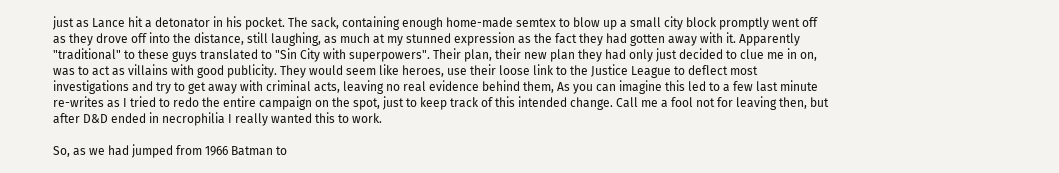just as Lance hit a detonator in his pocket. The sack, containing enough home-made semtex to blow up a small city block promptly went off as they drove off into the distance, still laughing, as much at my stunned expression as the fact they had gotten away with it. Apparently "traditional" to these guys translated to "Sin City with superpowers". Their plan, their new plan they had only just decided to clue me in on, was to act as villains with good publicity. They would seem like heroes, use their loose link to the Justice League to deflect most investigations and try to get away with criminal acts, leaving no real evidence behind them, As you can imagine this led to a few last minute re-writes as I tried to redo the entire campaign on the spot, just to keep track of this intended change. Call me a fool not for leaving then, but after D&D ended in necrophilia I really wanted this to work.

So, as we had jumped from 1966 Batman to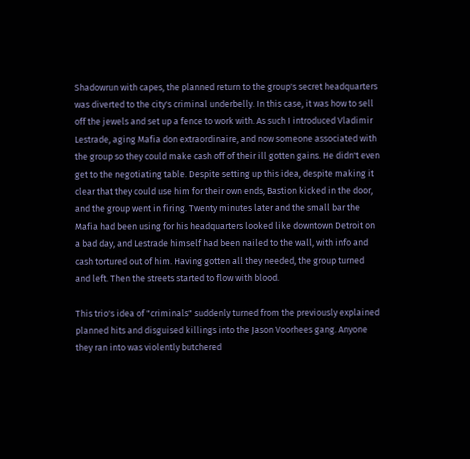Shadowrun with capes, the planned return to the group's secret headquarters was diverted to the city's criminal underbelly. In this case, it was how to sell off the jewels and set up a fence to work with. As such I introduced Vladimir Lestrade, aging Mafia don extraordinaire, and now someone associated with the group so they could make cash off of their ill gotten gains. He didn't even get to the negotiating table. Despite setting up this idea, despite making it clear that they could use him for their own ends, Bastion kicked in the door, and the group went in firing. Twenty minutes later and the small bar the Mafia had been using for his headquarters looked like downtown Detroit on a bad day, and Lestrade himself had been nailed to the wall, with info and cash tortured out of him. Having gotten all they needed, the group turned and left. Then the streets started to flow with blood.

This trio's idea of "criminals" suddenly turned from the previously explained planned hits and disguised killings into the Jason Voorhees gang. Anyone they ran into was violently butchered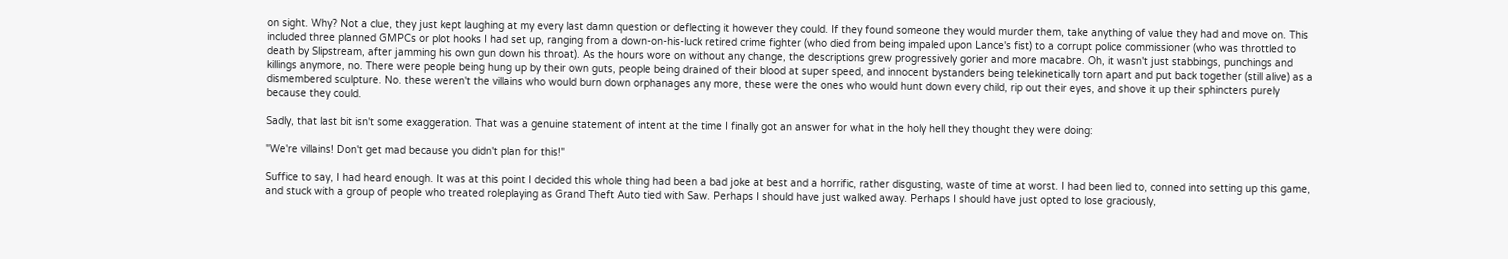on sight. Why? Not a clue, they just kept laughing at my every last damn question or deflecting it however they could. If they found someone they would murder them, take anything of value they had and move on. This included three planned GMPCs or plot hooks I had set up, ranging from a down-on-his-luck retired crime fighter (who died from being impaled upon Lance's fist) to a corrupt police commissioner (who was throttled to death by Slipstream, after jamming his own gun down his throat). As the hours wore on without any change, the descriptions grew progressively gorier and more macabre. Oh, it wasn't just stabbings, punchings and killings anymore, no. There were people being hung up by their own guts, people being drained of their blood at super speed, and innocent bystanders being telekinetically torn apart and put back together (still alive) as a dismembered sculpture. No. these weren't the villains who would burn down orphanages any more, these were the ones who would hunt down every child, rip out their eyes, and shove it up their sphincters purely because they could.

Sadly, that last bit isn't some exaggeration. That was a genuine statement of intent at the time I finally got an answer for what in the holy hell they thought they were doing:

"We're villains! Don't get mad because you didn't plan for this!"

Suffice to say, I had heard enough. It was at this point I decided this whole thing had been a bad joke at best and a horrific, rather disgusting, waste of time at worst. I had been lied to, conned into setting up this game, and stuck with a group of people who treated roleplaying as Grand Theft Auto tied with Saw. Perhaps I should have just walked away. Perhaps I should have just opted to lose graciously,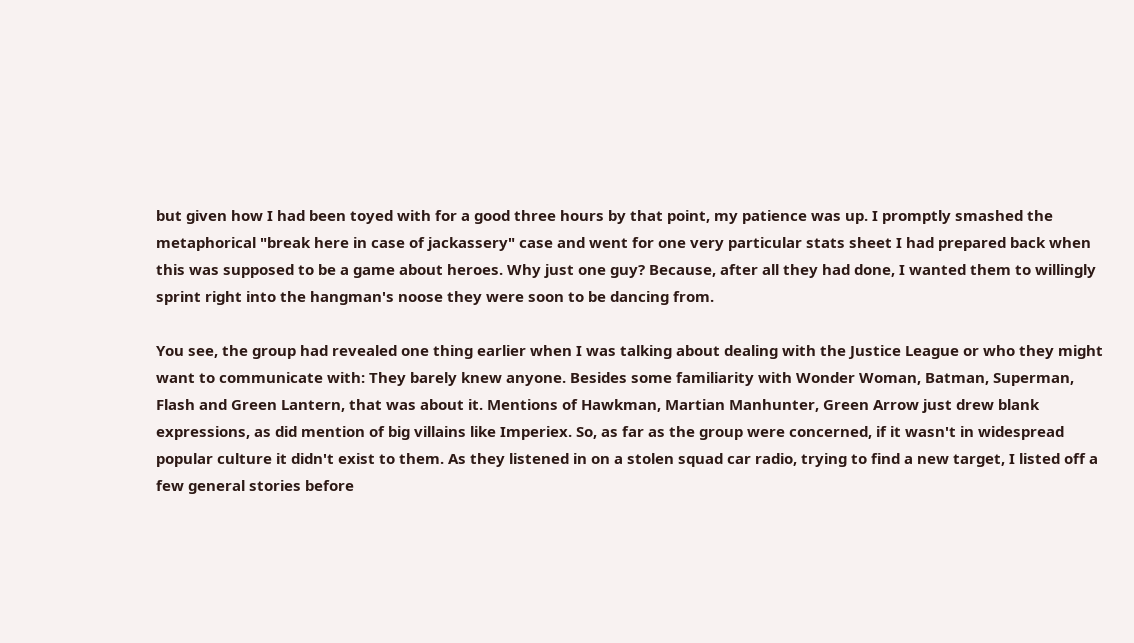but given how I had been toyed with for a good three hours by that point, my patience was up. I promptly smashed the metaphorical "break here in case of jackassery" case and went for one very particular stats sheet I had prepared back when this was supposed to be a game about heroes. Why just one guy? Because, after all they had done, I wanted them to willingly sprint right into the hangman's noose they were soon to be dancing from.

You see, the group had revealed one thing earlier when I was talking about dealing with the Justice League or who they might want to communicate with: They barely knew anyone. Besides some familiarity with Wonder Woman, Batman, Superman, Flash and Green Lantern, that was about it. Mentions of Hawkman, Martian Manhunter, Green Arrow just drew blank expressions, as did mention of big villains like Imperiex. So, as far as the group were concerned, if it wasn't in widespread popular culture it didn't exist to them. As they listened in on a stolen squad car radio, trying to find a new target, I listed off a few general stories before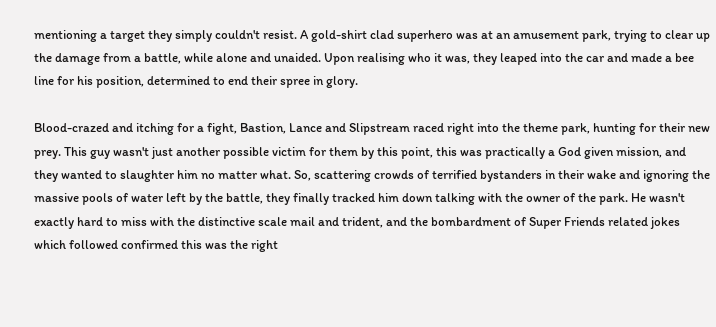mentioning a target they simply couldn't resist. A gold-shirt clad superhero was at an amusement park, trying to clear up the damage from a battle, while alone and unaided. Upon realising who it was, they leaped into the car and made a bee line for his position, determined to end their spree in glory.

Blood-crazed and itching for a fight, Bastion, Lance and Slipstream raced right into the theme park, hunting for their new prey. This guy wasn't just another possible victim for them by this point, this was practically a God given mission, and they wanted to slaughter him no matter what. So, scattering crowds of terrified bystanders in their wake and ignoring the massive pools of water left by the battle, they finally tracked him down talking with the owner of the park. He wasn't exactly hard to miss with the distinctive scale mail and trident, and the bombardment of Super Friends related jokes which followed confirmed this was the right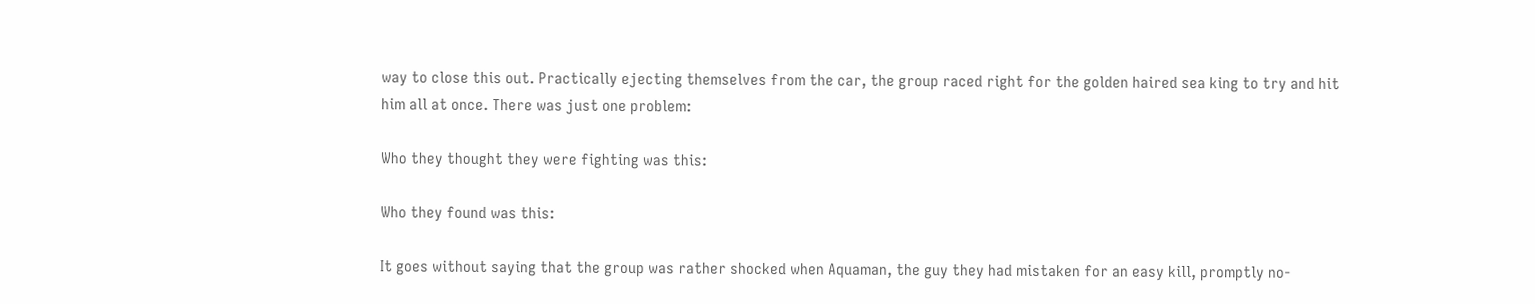way to close this out. Practically ejecting themselves from the car, the group raced right for the golden haired sea king to try and hit him all at once. There was just one problem:

Who they thought they were fighting was this:

Who they found was this:

It goes without saying that the group was rather shocked when Aquaman, the guy they had mistaken for an easy kill, promptly no-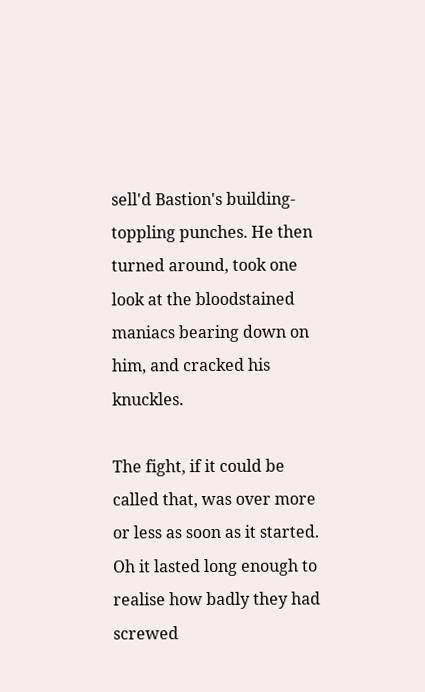sell'd Bastion's building-toppling punches. He then turned around, took one look at the bloodstained maniacs bearing down on him, and cracked his knuckles.

The fight, if it could be called that, was over more or less as soon as it started. Oh it lasted long enough to realise how badly they had screwed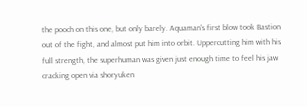the pooch on this one, but only barely. Aquaman's first blow took Bastion out of the fight, and almost put him into orbit. Uppercutting him with his full strength, the superhuman was given just enough time to feel his jaw cracking open via shoryuken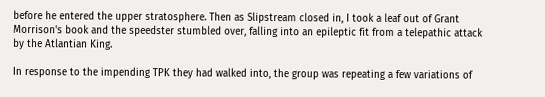before he entered the upper stratosphere. Then as Slipstream closed in, I took a leaf out of Grant Morrison's book and the speedster stumbled over, falling into an epileptic fit from a telepathic attack by the Atlantian King.

In response to the impending TPK they had walked into, the group was repeating a few variations of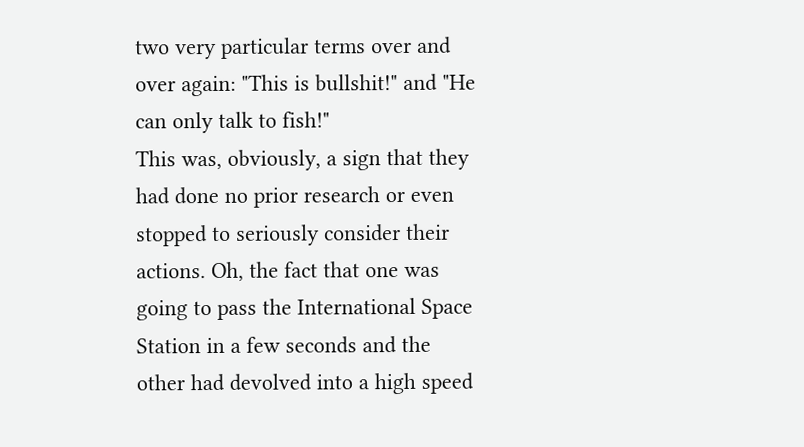two very particular terms over and over again: "This is bullshit!" and "He can only talk to fish!"
This was, obviously, a sign that they had done no prior research or even stopped to seriously consider their actions. Oh, the fact that one was going to pass the International Space Station in a few seconds and the other had devolved into a high speed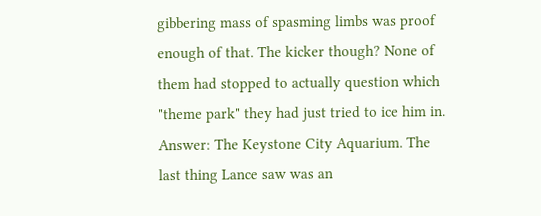gibbering mass of spasming limbs was proof enough of that. The kicker though? None of them had stopped to actually question which "theme park" they had just tried to ice him in. Answer: The Keystone City Aquarium. The last thing Lance saw was an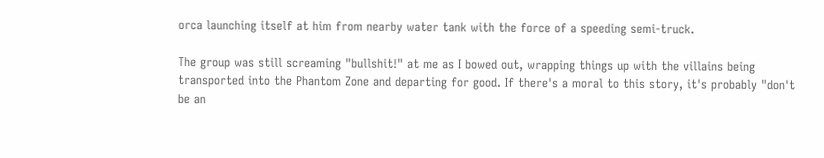orca launching itself at him from nearby water tank with the force of a speeding semi-truck.

The group was still screaming "bullshit!" at me as I bowed out, wrapping things up with the villains being transported into the Phantom Zone and departing for good. If there's a moral to this story, it's probably "don't be an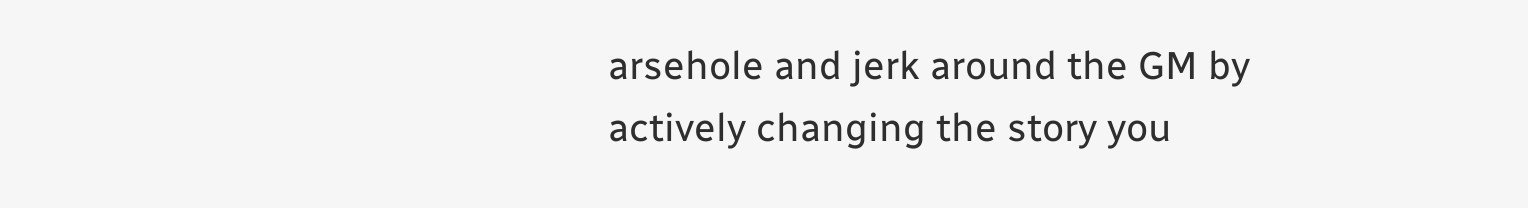arsehole and jerk around the GM by actively changing the story you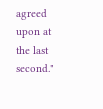agreed upon at the last second."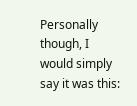Personally though, I would simply say it was this: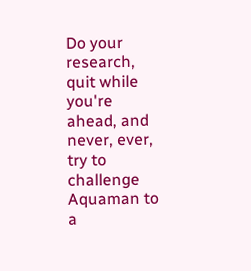Do your research, quit while you're ahead, and never, ever, try to challenge Aquaman to a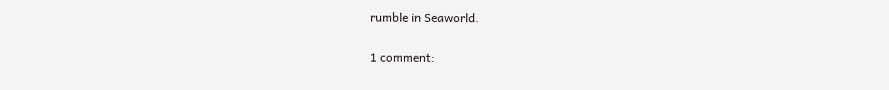rumble in Seaworld.

1 comment: